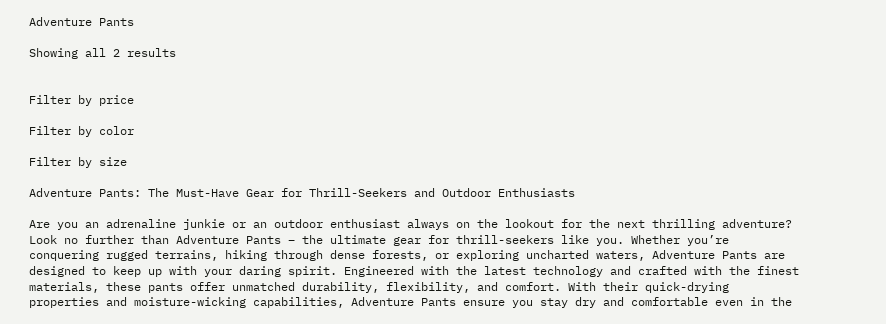Adventure Pants

Showing all 2 results


Filter by price

Filter by color

Filter by size

Adventure Pants: The Must-Have Gear for Thrill-Seekers and Outdoor Enthusiasts

Are you an adrenaline junkie or an outdoor enthusiast always on the lookout for the next thrilling adventure? Look no further than Adventure Pants – the ultimate gear for thrill-seekers like you. Whether you’re conquering rugged terrains, hiking through dense forests, or exploring uncharted waters, Adventure Pants are designed to keep up with your daring spirit. Engineered with the latest technology and crafted with the finest materials, these pants offer unmatched durability, flexibility, and comfort. With their quick-drying properties and moisture-wicking capabilities, Adventure Pants ensure you stay dry and comfortable even in the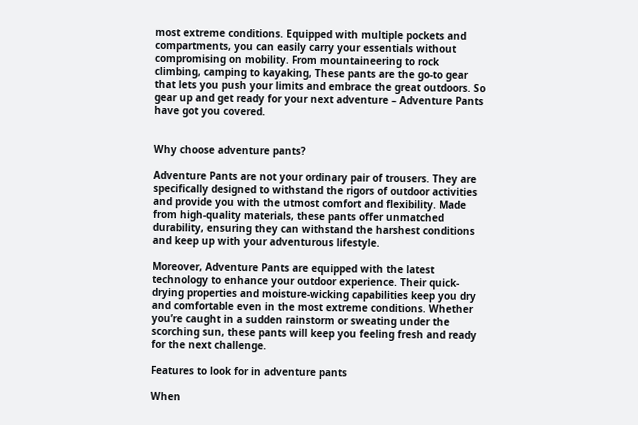most extreme conditions. Equipped with multiple pockets and compartments, you can easily carry your essentials without compromising on mobility. From mountaineering to rock climbing, camping to kayaking, These pants are the go-to gear that lets you push your limits and embrace the great outdoors. So gear up and get ready for your next adventure – Adventure Pants have got you covered.


Why choose adventure pants?

Adventure Pants are not your ordinary pair of trousers. They are specifically designed to withstand the rigors of outdoor activities and provide you with the utmost comfort and flexibility. Made from high-quality materials, these pants offer unmatched durability, ensuring they can withstand the harshest conditions and keep up with your adventurous lifestyle.

Moreover, Adventure Pants are equipped with the latest technology to enhance your outdoor experience. Their quick-drying properties and moisture-wicking capabilities keep you dry and comfortable even in the most extreme conditions. Whether you’re caught in a sudden rainstorm or sweating under the scorching sun, these pants will keep you feeling fresh and ready for the next challenge.

Features to look for in adventure pants

When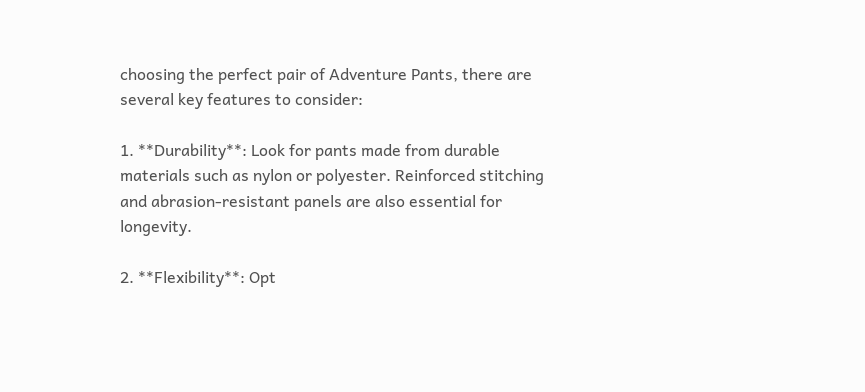choosing the perfect pair of Adventure Pants, there are several key features to consider:

1. **Durability**: Look for pants made from durable materials such as nylon or polyester. Reinforced stitching and abrasion-resistant panels are also essential for longevity.

2. **Flexibility**: Opt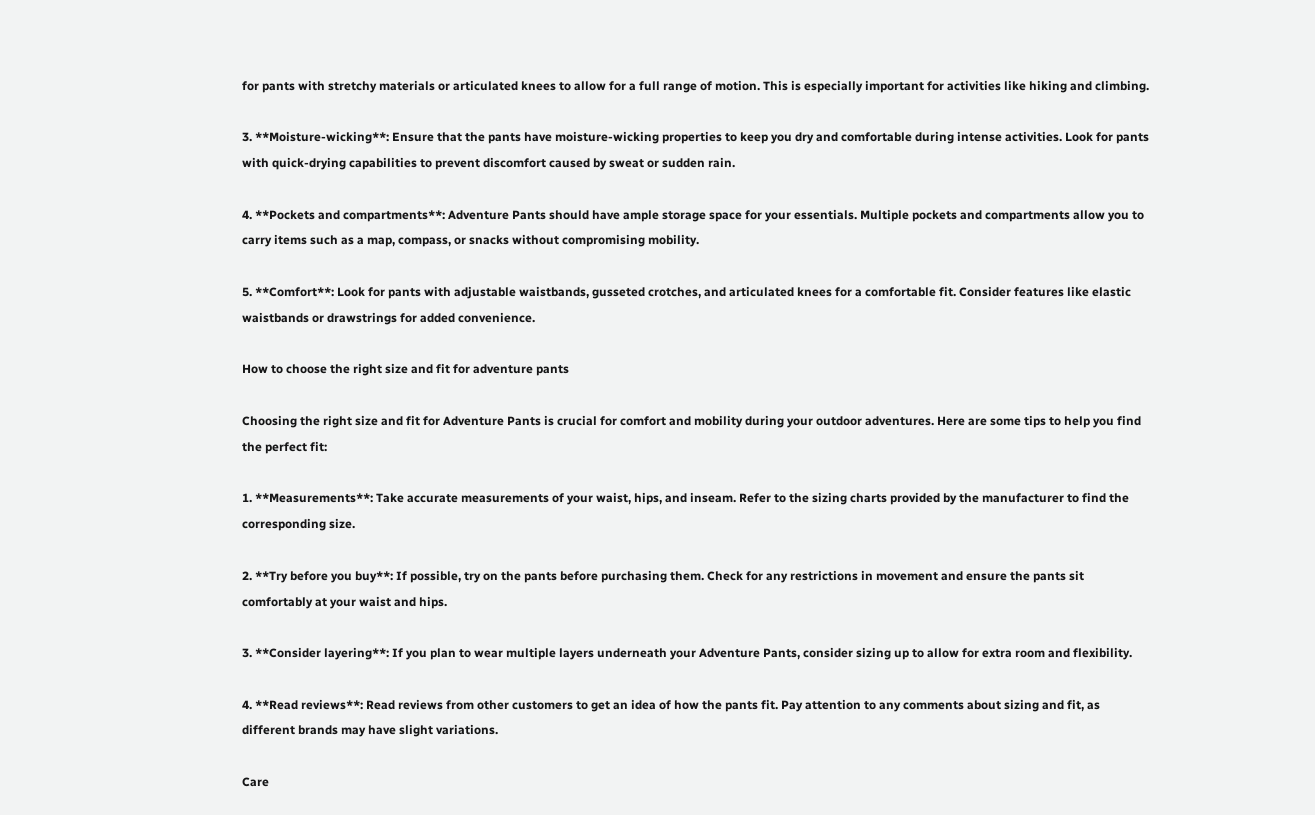for pants with stretchy materials or articulated knees to allow for a full range of motion. This is especially important for activities like hiking and climbing.

3. **Moisture-wicking**: Ensure that the pants have moisture-wicking properties to keep you dry and comfortable during intense activities. Look for pants with quick-drying capabilities to prevent discomfort caused by sweat or sudden rain.

4. **Pockets and compartments**: Adventure Pants should have ample storage space for your essentials. Multiple pockets and compartments allow you to carry items such as a map, compass, or snacks without compromising mobility.

5. **Comfort**: Look for pants with adjustable waistbands, gusseted crotches, and articulated knees for a comfortable fit. Consider features like elastic waistbands or drawstrings for added convenience.

How to choose the right size and fit for adventure pants

Choosing the right size and fit for Adventure Pants is crucial for comfort and mobility during your outdoor adventures. Here are some tips to help you find the perfect fit:

1. **Measurements**: Take accurate measurements of your waist, hips, and inseam. Refer to the sizing charts provided by the manufacturer to find the corresponding size.

2. **Try before you buy**: If possible, try on the pants before purchasing them. Check for any restrictions in movement and ensure the pants sit comfortably at your waist and hips.

3. **Consider layering**: If you plan to wear multiple layers underneath your Adventure Pants, consider sizing up to allow for extra room and flexibility.

4. **Read reviews**: Read reviews from other customers to get an idea of how the pants fit. Pay attention to any comments about sizing and fit, as different brands may have slight variations.

Care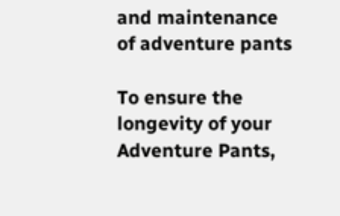and maintenance of adventure pants

To ensure the longevity of your Adventure Pants,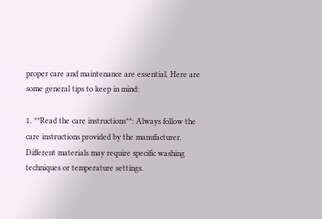proper care and maintenance are essential. Here are some general tips to keep in mind:

1. **Read the care instructions**: Always follow the care instructions provided by the manufacturer. Different materials may require specific washing techniques or temperature settings.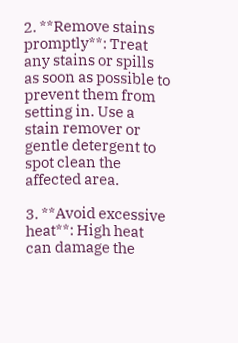2. **Remove stains promptly**: Treat any stains or spills as soon as possible to prevent them from setting in. Use a stain remover or gentle detergent to spot clean the affected area.

3. **Avoid excessive heat**: High heat can damage the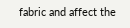fabric and affect the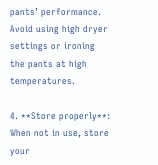pants’ performance. Avoid using high dryer settings or ironing the pants at high temperatures.

4. **Store properly**: When not in use, store your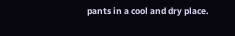pants in a cool and dry place.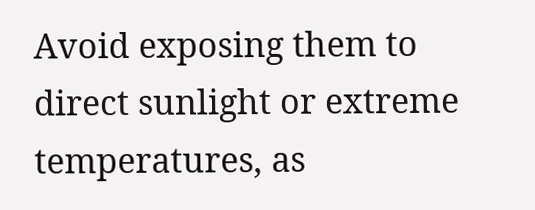Avoid exposing them to direct sunlight or extreme temperatures, as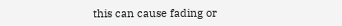this can cause fading or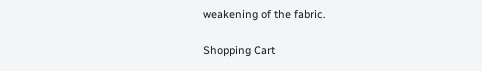weakening of the fabric.

Shopping Cart